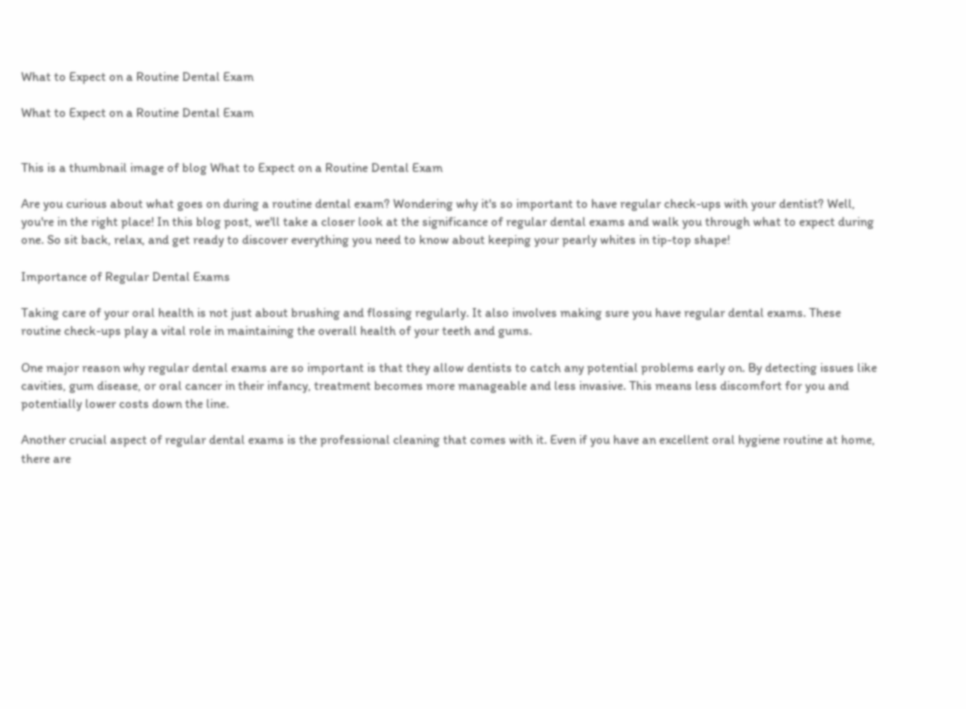What to Expect on a Routine Dental Exam

What to Expect on a Routine Dental Exam


This is a thumbnail image of blog What to Expect on a Routine Dental Exam

Are you curious about what goes on during a routine dental exam? Wondering why it's so important to have regular check-ups with your dentist? Well, you're in the right place! In this blog post, we'll take a closer look at the significance of regular dental exams and walk you through what to expect during one. So sit back, relax, and get ready to discover everything you need to know about keeping your pearly whites in tip-top shape!

Importance of Regular Dental Exams

Taking care of your oral health is not just about brushing and flossing regularly. It also involves making sure you have regular dental exams. These routine check-ups play a vital role in maintaining the overall health of your teeth and gums.

One major reason why regular dental exams are so important is that they allow dentists to catch any potential problems early on. By detecting issues like cavities, gum disease, or oral cancer in their infancy, treatment becomes more manageable and less invasive. This means less discomfort for you and potentially lower costs down the line.

Another crucial aspect of regular dental exams is the professional cleaning that comes with it. Even if you have an excellent oral hygiene routine at home, there are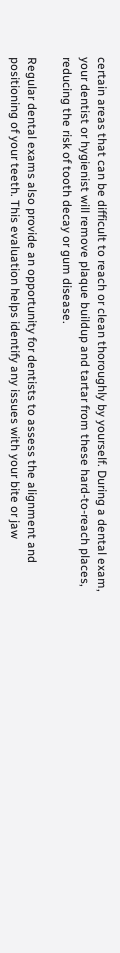certain areas that can be difficult to reach or clean thoroughly by yourself. During a dental exam, your dentist or hygienist will remove plaque buildup and tartar from these hard-to-reach places, reducing the risk of tooth decay or gum disease.

Regular dental exams also provide an opportunity for dentists to assess the alignment and positioning of your teeth. This evaluation helps identify any issues with your bite or jaw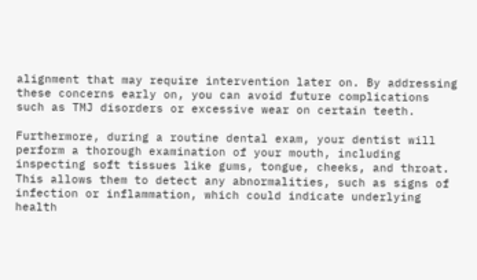alignment that may require intervention later on. By addressing these concerns early on, you can avoid future complications such as TMJ disorders or excessive wear on certain teeth.

Furthermore, during a routine dental exam, your dentist will perform a thorough examination of your mouth, including inspecting soft tissues like gums, tongue, cheeks, and throat. This allows them to detect any abnormalities, such as signs of infection or inflammation, which could indicate underlying health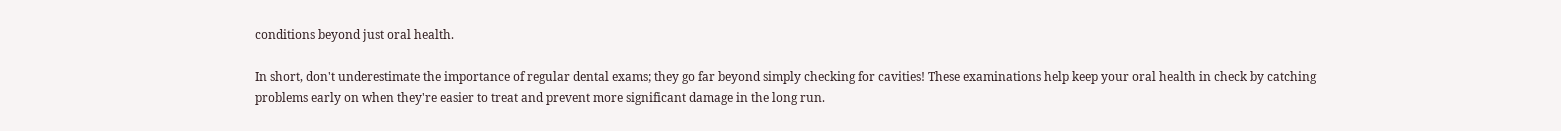conditions beyond just oral health.

In short, don't underestimate the importance of regular dental exams; they go far beyond simply checking for cavities! These examinations help keep your oral health in check by catching problems early on when they're easier to treat and prevent more significant damage in the long run.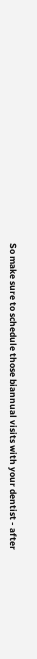So make sure to schedule those biannual visits with your dentist - after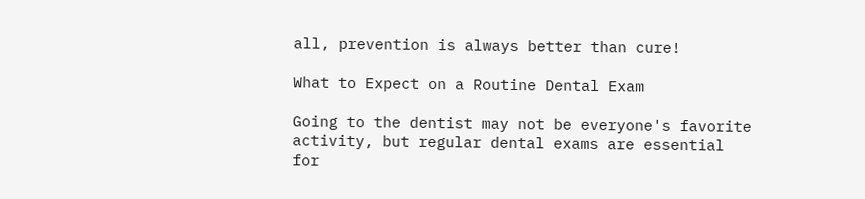all, prevention is always better than cure!

What to Expect on a Routine Dental Exam

Going to the dentist may not be everyone's favorite activity, but regular dental exams are essential for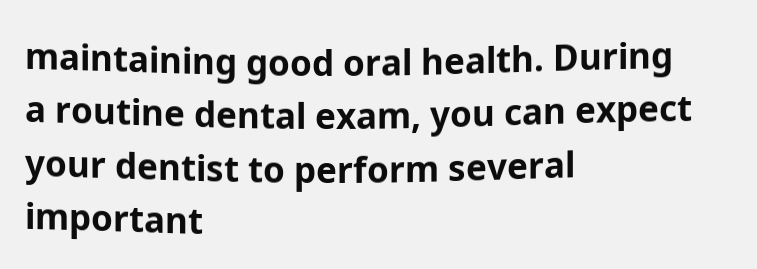maintaining good oral health. During a routine dental exam, you can expect your dentist to perform several important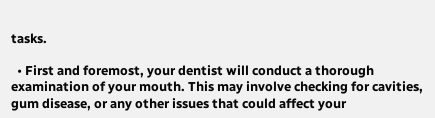tasks.

  • First and foremost, your dentist will conduct a thorough examination of your mouth. This may involve checking for cavities, gum disease, or any other issues that could affect your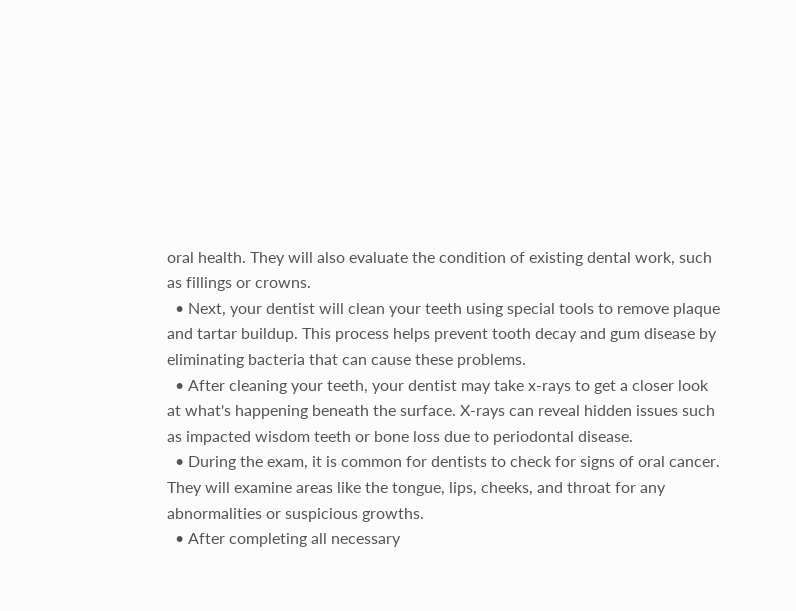oral health. They will also evaluate the condition of existing dental work, such as fillings or crowns.
  • Next, your dentist will clean your teeth using special tools to remove plaque and tartar buildup. This process helps prevent tooth decay and gum disease by eliminating bacteria that can cause these problems.
  • After cleaning your teeth, your dentist may take x-rays to get a closer look at what's happening beneath the surface. X-rays can reveal hidden issues such as impacted wisdom teeth or bone loss due to periodontal disease.
  • During the exam, it is common for dentists to check for signs of oral cancer. They will examine areas like the tongue, lips, cheeks, and throat for any abnormalities or suspicious growths.
  • After completing all necessary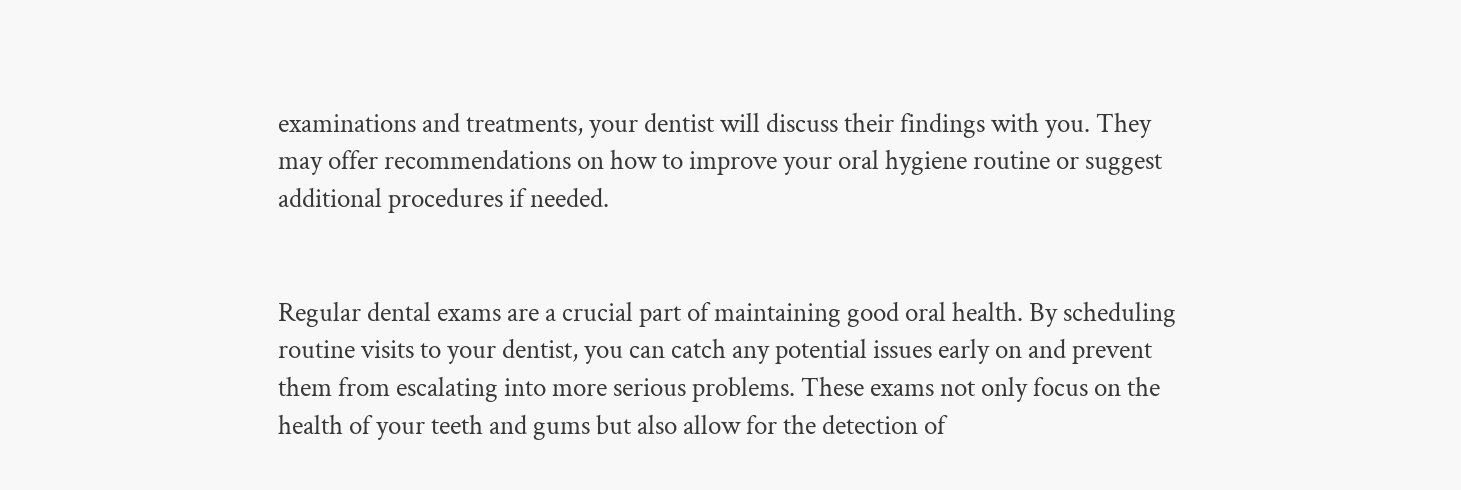examinations and treatments, your dentist will discuss their findings with you. They may offer recommendations on how to improve your oral hygiene routine or suggest additional procedures if needed.


Regular dental exams are a crucial part of maintaining good oral health. By scheduling routine visits to your dentist, you can catch any potential issues early on and prevent them from escalating into more serious problems. These exams not only focus on the health of your teeth and gums but also allow for the detection of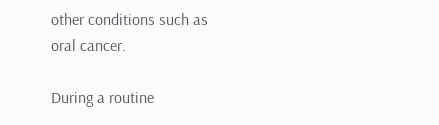other conditions such as oral cancer.

During a routine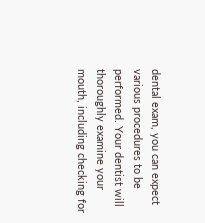dental exam, you can expect various procedures to be performed. Your dentist will thoroughly examine your mouth, including checking for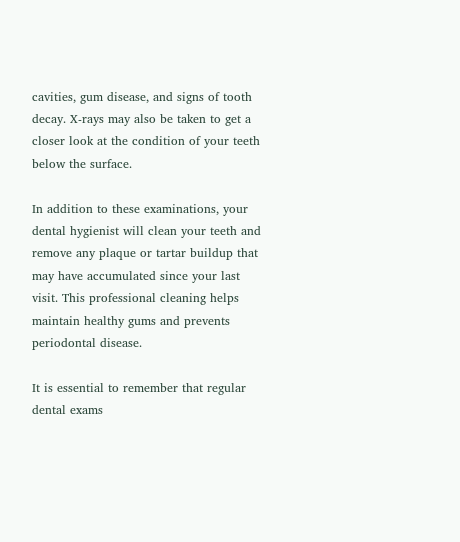cavities, gum disease, and signs of tooth decay. X-rays may also be taken to get a closer look at the condition of your teeth below the surface.

In addition to these examinations, your dental hygienist will clean your teeth and remove any plaque or tartar buildup that may have accumulated since your last visit. This professional cleaning helps maintain healthy gums and prevents periodontal disease.

It is essential to remember that regular dental exams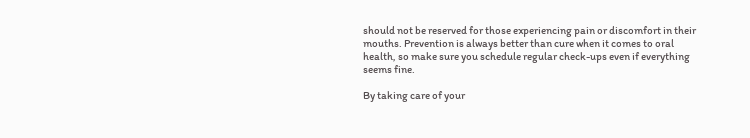should not be reserved for those experiencing pain or discomfort in their mouths. Prevention is always better than cure when it comes to oral health, so make sure you schedule regular check-ups even if everything seems fine.

By taking care of your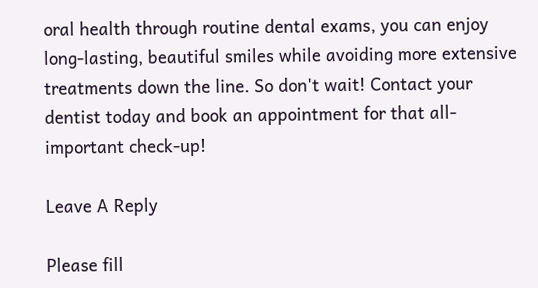oral health through routine dental exams, you can enjoy long-lasting, beautiful smiles while avoiding more extensive treatments down the line. So don't wait! Contact your dentist today and book an appointment for that all-important check-up!

Leave A Reply

Please fill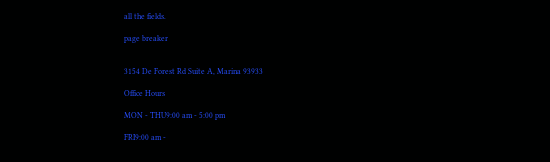all the fields.

page breaker


3154 De Forest Rd Suite A, Marina 93933

Office Hours

MON - THU9:00 am - 5:00 pm

FRI9:00 am -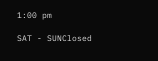1:00 pm

SAT - SUNClosed